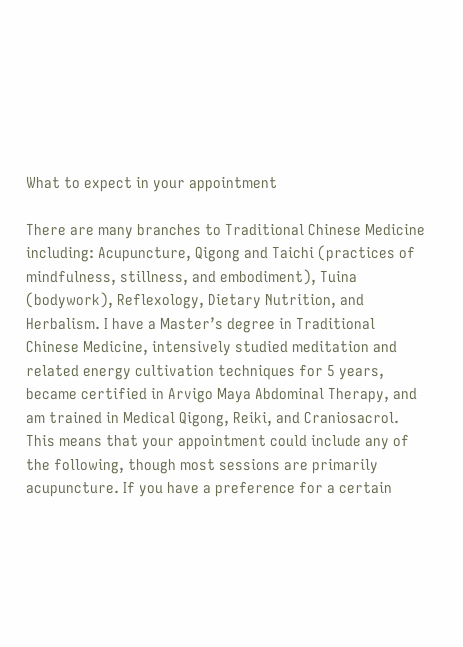What to expect in your appointment

There are many branches to Traditional Chinese Medicine including: Acupuncture, Qigong and Taichi (practices of mindfulness, stillness, and embodiment), Tuina (bodywork), Reflexology, Dietary Nutrition, and Herbalism. I have a Master’s degree in Traditional Chinese Medicine, intensively studied meditation and related energy cultivation techniques for 5 years, became certified in Arvigo Maya Abdominal Therapy, and am trained in Medical Qigong, Reiki, and Craniosacrol. This means that your appointment could include any of the following, though most sessions are primarily acupuncture. If you have a preference for a certain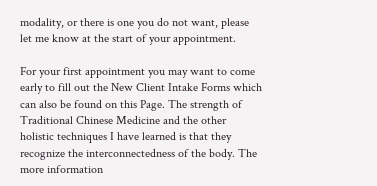modality, or there is one you do not want, please let me know at the start of your appointment.

For your first appointment you may want to come early to fill out the New Client Intake Forms which can also be found on this Page. The strength of Traditional Chinese Medicine and the other holistic techniques I have learned is that they recognize the interconnectedness of the body. The more information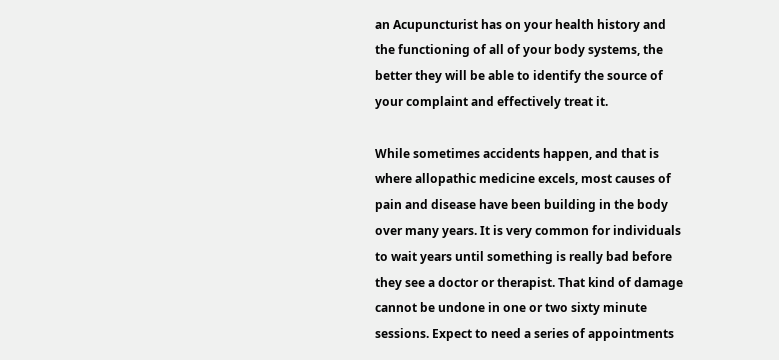an Acupuncturist has on your health history and the functioning of all of your body systems, the better they will be able to identify the source of your complaint and effectively treat it.

While sometimes accidents happen, and that is where allopathic medicine excels, most causes of pain and disease have been building in the body over many years. It is very common for individuals to wait years until something is really bad before they see a doctor or therapist. That kind of damage cannot be undone in one or two sixty minute sessions. Expect to need a series of appointments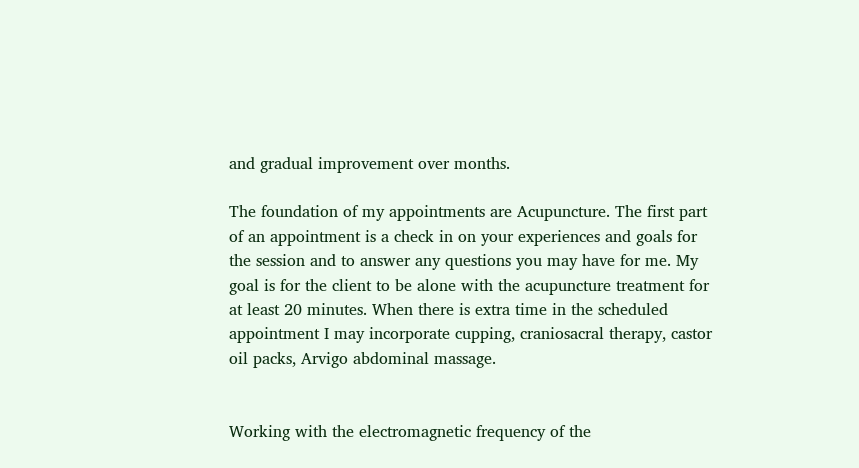and gradual improvement over months.

The foundation of my appointments are Acupuncture. The first part of an appointment is a check in on your experiences and goals for the session and to answer any questions you may have for me. My goal is for the client to be alone with the acupuncture treatment for at least 20 minutes. When there is extra time in the scheduled appointment I may incorporate cupping, craniosacral therapy, castor oil packs, Arvigo abdominal massage.


Working with the electromagnetic frequency of the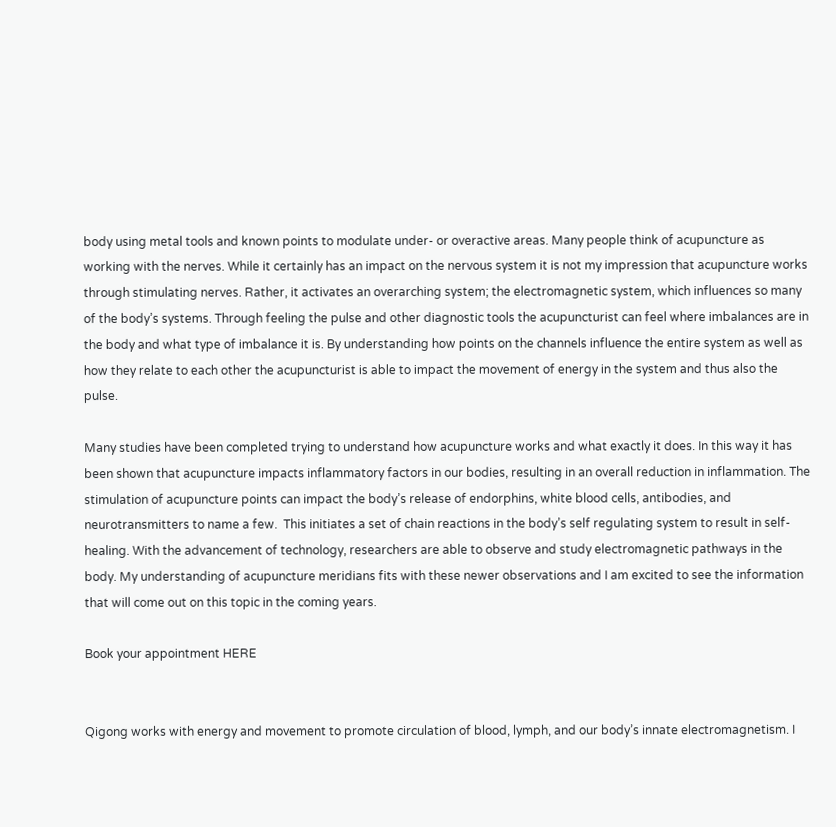body using metal tools and known points to modulate under- or overactive areas. Many people think of acupuncture as working with the nerves. While it certainly has an impact on the nervous system it is not my impression that acupuncture works through stimulating nerves. Rather, it activates an overarching system; the electromagnetic system, which influences so many of the body’s systems. Through feeling the pulse and other diagnostic tools the acupuncturist can feel where imbalances are in the body and what type of imbalance it is. By understanding how points on the channels influence the entire system as well as how they relate to each other the acupuncturist is able to impact the movement of energy in the system and thus also the pulse.

Many studies have been completed trying to understand how acupuncture works and what exactly it does. In this way it has been shown that acupuncture impacts inflammatory factors in our bodies, resulting in an overall reduction in inflammation. The stimulation of acupuncture points can impact the body’s release of endorphins, white blood cells, antibodies, and neurotransmitters to name a few.  This initiates a set of chain reactions in the body’s self regulating system to result in self-healing. With the advancement of technology, researchers are able to observe and study electromagnetic pathways in the body. My understanding of acupuncture meridians fits with these newer observations and I am excited to see the information that will come out on this topic in the coming years.

Book your appointment HERE


Qigong works with energy and movement to promote circulation of blood, lymph, and our body’s innate electromagnetism. I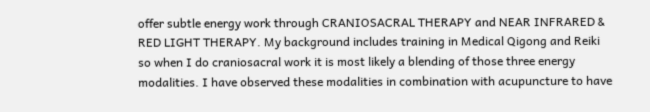offer subtle energy work through CRANIOSACRAL THERAPY and NEAR INFRARED & RED LIGHT THERAPY. My background includes training in Medical Qigong and Reiki so when I do craniosacral work it is most likely a blending of those three energy modalities. I have observed these modalities in combination with acupuncture to have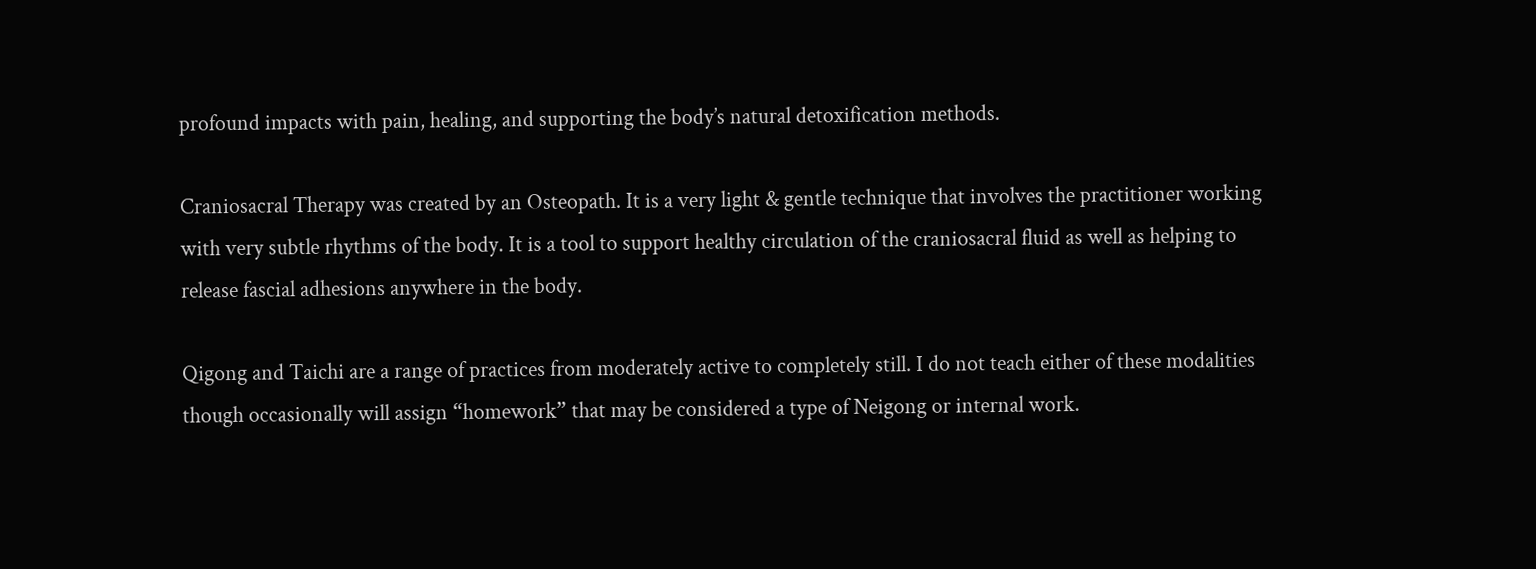profound impacts with pain, healing, and supporting the body’s natural detoxification methods.

Craniosacral Therapy was created by an Osteopath. It is a very light & gentle technique that involves the practitioner working with very subtle rhythms of the body. It is a tool to support healthy circulation of the craniosacral fluid as well as helping to release fascial adhesions anywhere in the body.

Qigong and Taichi are a range of practices from moderately active to completely still. I do not teach either of these modalities though occasionally will assign “homework” that may be considered a type of Neigong or internal work.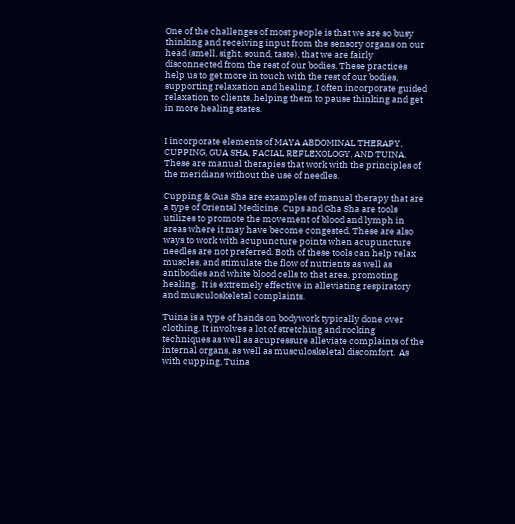One of the challenges of most people is that we are so busy thinking and receiving input from the sensory organs on our head (smell, sight, sound, taste), that we are fairly disconnected from the rest of our bodies. These practices help us to get more in touch with the rest of our bodies, supporting relaxation and healing. I often incorporate guided relaxation to clients, helping them to pause thinking and get in more healing states.


I incorporate elements of MAYA ABDOMINAL THERAPY, CUPPING, GUA SHA, FACIAL REFLEXOLOGY, AND TUINA. These are manual therapies that work with the principles of the meridians without the use of needles.

Cupping & Gua Sha are examples of manual therapy that are a type of Oriental Medicine. Cups and Gha Sha are tools utilizes to promote the movement of blood and lymph in areas where it may have become congested. These are also ways to work with acupuncture points when acupuncture needles are not preferred. Both of these tools can help relax muscles, and stimulate the flow of nutrients as well as antibodies and white blood cells to that area, promoting healing.  It is extremely effective in alleviating respiratory and musculoskeletal complaints.

Tuina is a type of hands on bodywork typically done over clothing. It involves a lot of stretching and rocking techniques as well as acupressure alleviate complaints of the internal organs, as well as musculoskeletal discomfort.  As with cupping, Tuina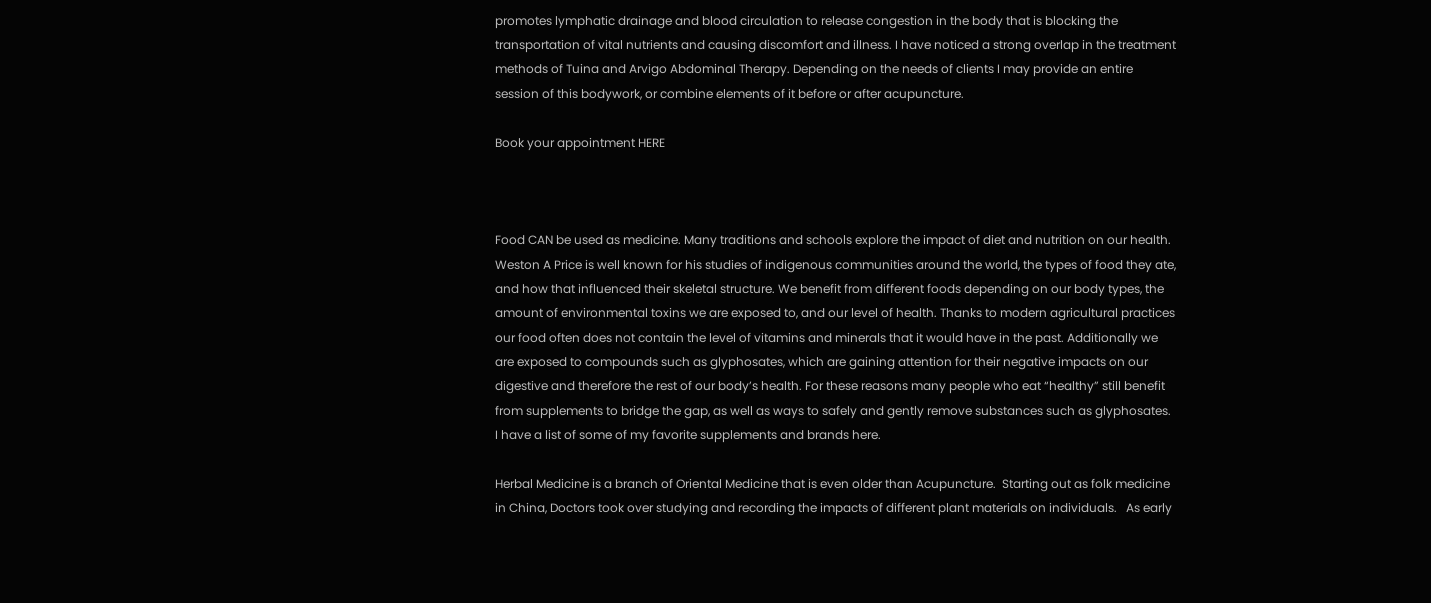promotes lymphatic drainage and blood circulation to release congestion in the body that is blocking the transportation of vital nutrients and causing discomfort and illness. I have noticed a strong overlap in the treatment methods of Tuina and Arvigo Abdominal Therapy. Depending on the needs of clients I may provide an entire session of this bodywork, or combine elements of it before or after acupuncture.

Book your appointment HERE



Food CAN be used as medicine. Many traditions and schools explore the impact of diet and nutrition on our health. Weston A Price is well known for his studies of indigenous communities around the world, the types of food they ate, and how that influenced their skeletal structure. We benefit from different foods depending on our body types, the amount of environmental toxins we are exposed to, and our level of health. Thanks to modern agricultural practices our food often does not contain the level of vitamins and minerals that it would have in the past. Additionally we are exposed to compounds such as glyphosates, which are gaining attention for their negative impacts on our digestive and therefore the rest of our body’s health. For these reasons many people who eat “healthy” still benefit from supplements to bridge the gap, as well as ways to safely and gently remove substances such as glyphosates. I have a list of some of my favorite supplements and brands here.

Herbal Medicine is a branch of Oriental Medicine that is even older than Acupuncture.  Starting out as folk medicine in China, Doctors took over studying and recording the impacts of different plant materials on individuals.   As early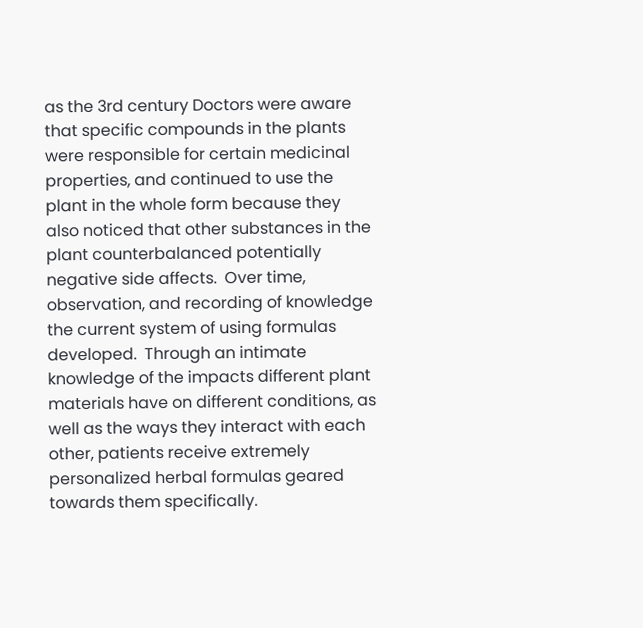as the 3rd century Doctors were aware that specific compounds in the plants were responsible for certain medicinal properties, and continued to use the plant in the whole form because they also noticed that other substances in the plant counterbalanced potentially negative side affects.  Over time, observation, and recording of knowledge the current system of using formulas developed.  Through an intimate knowledge of the impacts different plant materials have on different conditions, as well as the ways they interact with each other, patients receive extremely personalized herbal formulas geared towards them specifically.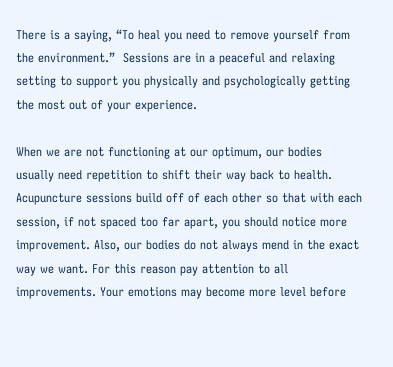There is a saying, “To heal you need to remove yourself from the environment.”  Sessions are in a peaceful and relaxing setting to support you physically and psychologically getting the most out of your experience.

When we are not functioning at our optimum, our bodies usually need repetition to shift their way back to health. Acupuncture sessions build off of each other so that with each session, if not spaced too far apart, you should notice more improvement. Also, our bodies do not always mend in the exact way we want. For this reason pay attention to all improvements. Your emotions may become more level before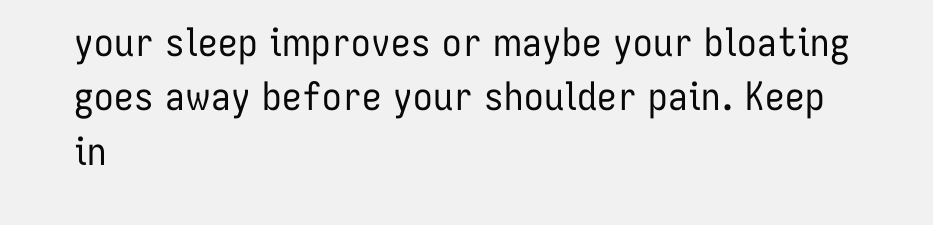your sleep improves or maybe your bloating goes away before your shoulder pain. Keep in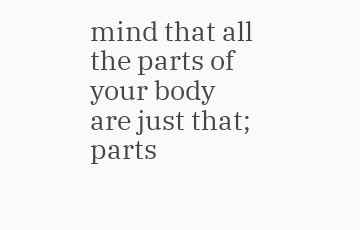mind that all the parts of your body are just that; parts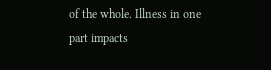of the whole. Illness in one part impacts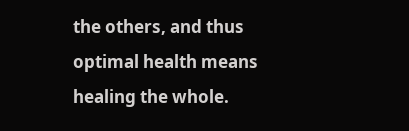the others, and thus optimal health means healing the whole.